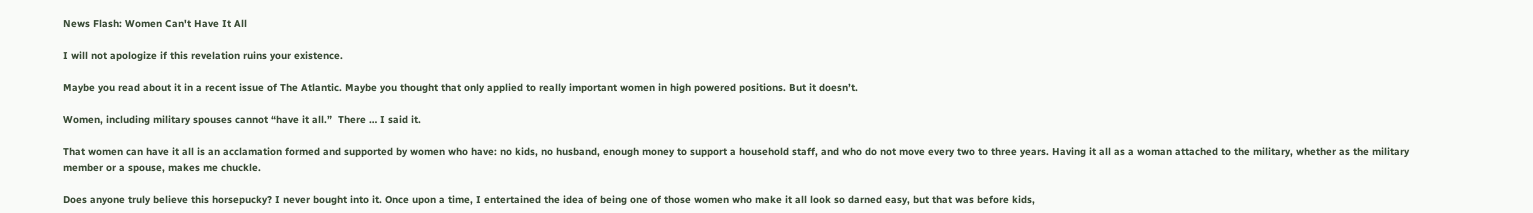News Flash: Women Can't Have It All

I will not apologize if this revelation ruins your existence.

Maybe you read about it in a recent issue of The Atlantic. Maybe you thought that only applied to really important women in high powered positions. But it doesn’t.

Women, including military spouses cannot “have it all.”  There … I said it.

That women can have it all is an acclamation formed and supported by women who have: no kids, no husband, enough money to support a household staff, and who do not move every two to three years. Having it all as a woman attached to the military, whether as the military member or a spouse, makes me chuckle.

Does anyone truly believe this horsepucky? I never bought into it. Once upon a time, I entertained the idea of being one of those women who make it all look so darned easy, but that was before kids,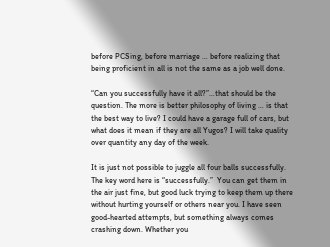before PCSing, before marriage … before realizing that being proficient in all is not the same as a job well done.

“Can you successfully have it all?”…that should be the question. The more is better philosophy of living … is that the best way to live? I could have a garage full of cars, but what does it mean if they are all Yugos? I will take quality over quantity any day of the week.

It is just not possible to juggle all four balls successfully. The key word here is “successfully.”  You can get them in the air just fine, but good luck trying to keep them up there without hurting yourself or others near you. I have seen good-hearted attempts, but something always comes crashing down. Whether you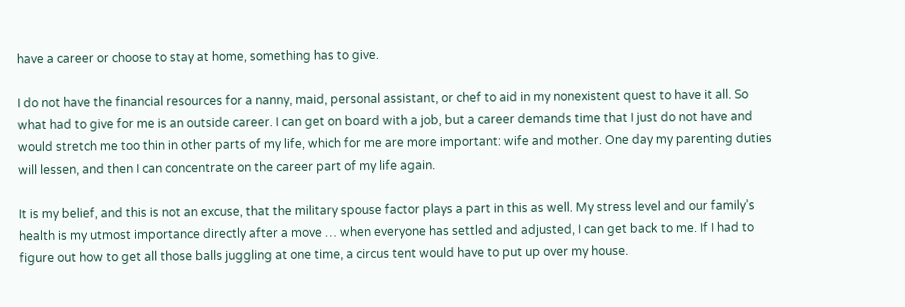have a career or choose to stay at home, something has to give.

I do not have the financial resources for a nanny, maid, personal assistant, or chef to aid in my nonexistent quest to have it all. So what had to give for me is an outside career. I can get on board with a job, but a career demands time that I just do not have and would stretch me too thin in other parts of my life, which for me are more important: wife and mother. One day my parenting duties will lessen, and then I can concentrate on the career part of my life again.

It is my belief, and this is not an excuse, that the military spouse factor plays a part in this as well. My stress level and our family’s health is my utmost importance directly after a move … when everyone has settled and adjusted, I can get back to me. If I had to figure out how to get all those balls juggling at one time, a circus tent would have to put up over my house.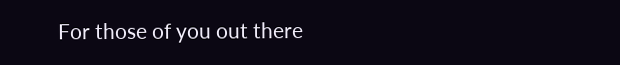For those of you out there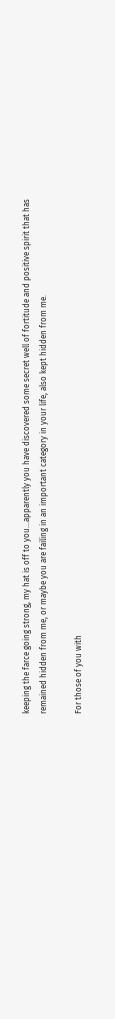keeping the farce going strong, my hat is off to you…apparently you have discovered some secret well of fortitude and positive spirit that has remained hidden from me, or maybe you are failing in an important category in your life, also kept hidden from me.

For those of you with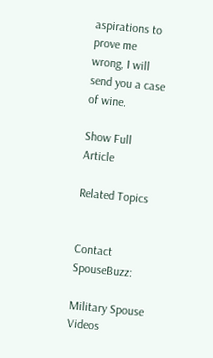aspirations to prove me wrong, I will send you a case of wine.

Show Full Article

Related Topics


Contact SpouseBuzz:

Military Spouse Videos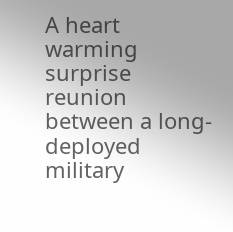A heart warming surprise reunion between a long-deployed military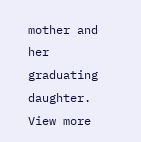mother and her graduating daughter.
View more